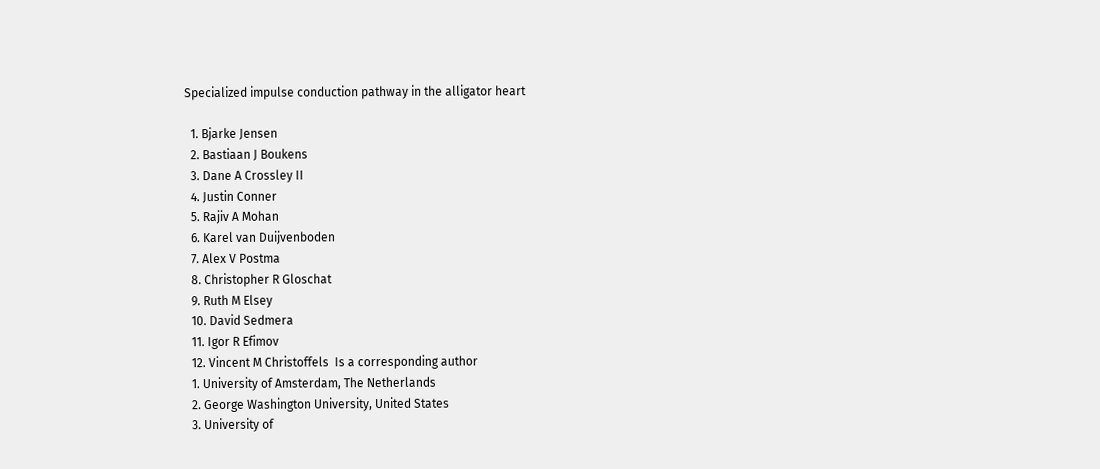Specialized impulse conduction pathway in the alligator heart

  1. Bjarke Jensen
  2. Bastiaan J Boukens
  3. Dane A Crossley II
  4. Justin Conner
  5. Rajiv A Mohan
  6. Karel van Duijvenboden
  7. Alex V Postma
  8. Christopher R Gloschat
  9. Ruth M Elsey
  10. David Sedmera
  11. Igor R Efimov
  12. Vincent M Christoffels  Is a corresponding author
  1. University of Amsterdam, The Netherlands
  2. George Washington University, United States
  3. University of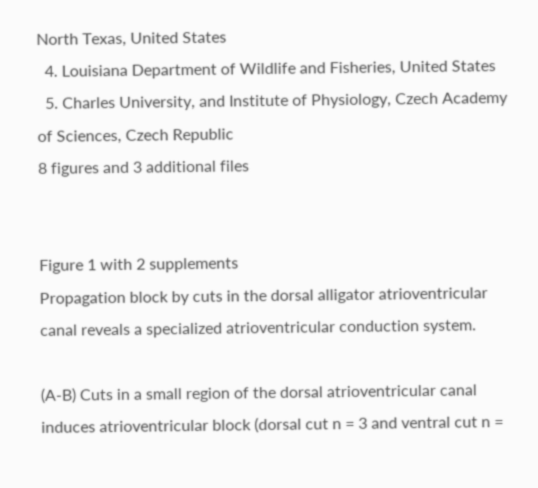North Texas, United States
  4. Louisiana Department of Wildlife and Fisheries, United States
  5. Charles University, and Institute of Physiology, Czech Academy of Sciences, Czech Republic
8 figures and 3 additional files


Figure 1 with 2 supplements
Propagation block by cuts in the dorsal alligator atrioventricular canal reveals a specialized atrioventricular conduction system.

(A-B) Cuts in a small region of the dorsal atrioventricular canal induces atrioventricular block (dorsal cut n = 3 and ventral cut n =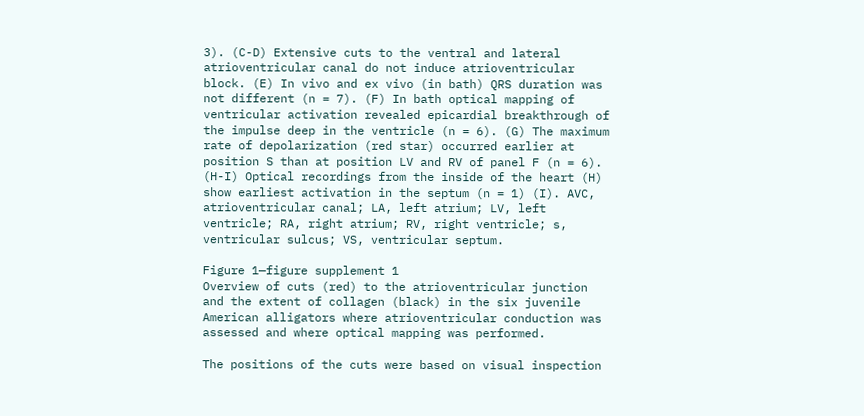3). (C-D) Extensive cuts to the ventral and lateral atrioventricular canal do not induce atrioventricular block. (E) In vivo and ex vivo (in bath) QRS duration was not different (n = 7). (F) In bath optical mapping of ventricular activation revealed epicardial breakthrough of the impulse deep in the ventricle (n = 6). (G) The maximum rate of depolarization (red star) occurred earlier at position S than at position LV and RV of panel F (n = 6). (H-I) Optical recordings from the inside of the heart (H) show earliest activation in the septum (n = 1) (I). AVC, atrioventricular canal; LA, left atrium; LV, left ventricle; RA, right atrium; RV, right ventricle; s, ventricular sulcus; VS, ventricular septum.

Figure 1—figure supplement 1
Overview of cuts (red) to the atrioventricular junction and the extent of collagen (black) in the six juvenile American alligators where atrioventricular conduction was assessed and where optical mapping was performed.

The positions of the cuts were based on visual inspection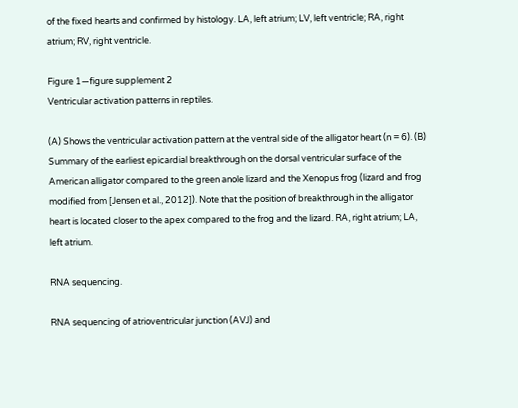of the fixed hearts and confirmed by histology. LA, left atrium; LV, left ventricle; RA, right atrium; RV, right ventricle.

Figure 1—figure supplement 2
Ventricular activation patterns in reptiles.

(A) Shows the ventricular activation pattern at the ventral side of the alligator heart (n = 6). (B) Summary of the earliest epicardial breakthrough on the dorsal ventricular surface of the American alligator compared to the green anole lizard and the Xenopus frog (lizard and frog modified from [Jensen et al., 2012]). Note that the position of breakthrough in the alligator heart is located closer to the apex compared to the frog and the lizard. RA, right atrium; LA, left atrium.

RNA sequencing.

RNA sequencing of atrioventricular junction (AVJ) and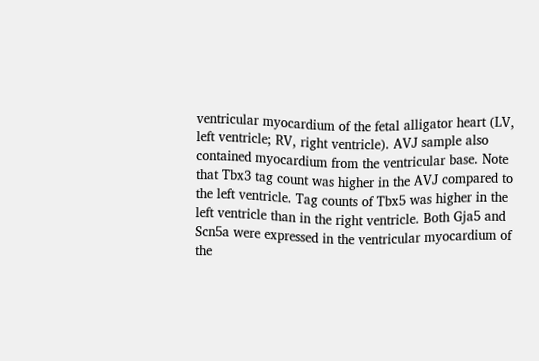ventricular myocardium of the fetal alligator heart (LV, left ventricle; RV, right ventricle). AVJ sample also contained myocardium from the ventricular base. Note that Tbx3 tag count was higher in the AVJ compared to the left ventricle. Tag counts of Tbx5 was higher in the left ventricle than in the right ventricle. Both Gja5 and Scn5a were expressed in the ventricular myocardium of the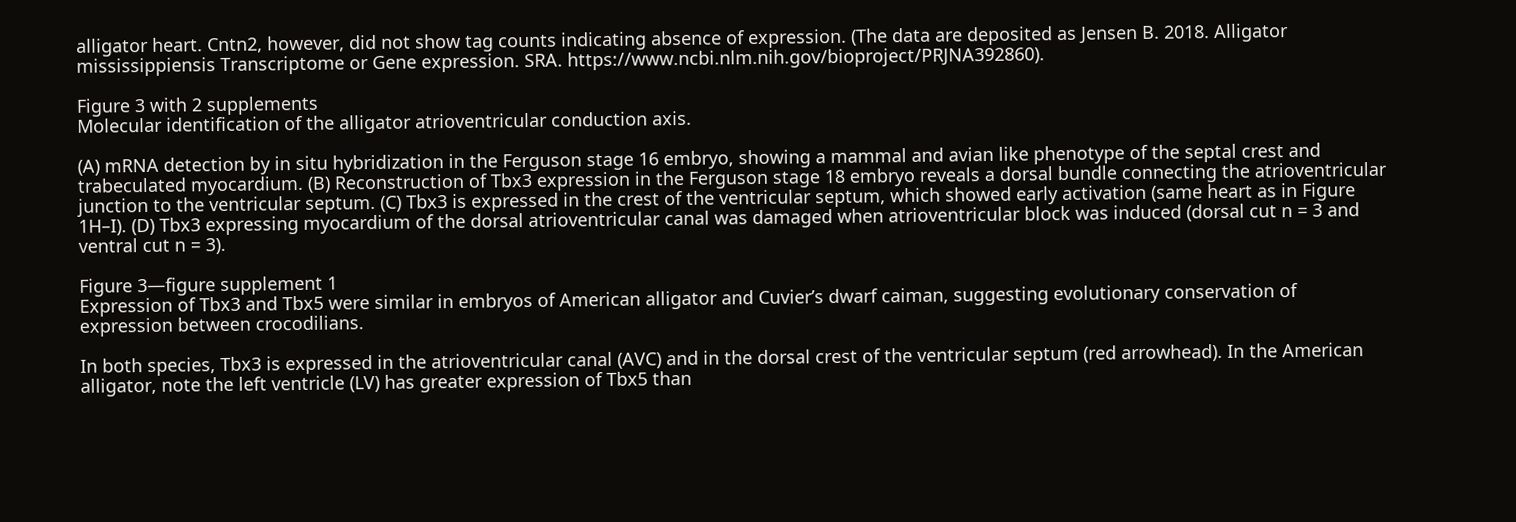alligator heart. Cntn2, however, did not show tag counts indicating absence of expression. (The data are deposited as Jensen B. 2018. Alligator mississippiensis Transcriptome or Gene expression. SRA. https://www.ncbi.nlm.nih.gov/bioproject/PRJNA392860).

Figure 3 with 2 supplements
Molecular identification of the alligator atrioventricular conduction axis.

(A) mRNA detection by in situ hybridization in the Ferguson stage 16 embryo, showing a mammal and avian like phenotype of the septal crest and trabeculated myocardium. (B) Reconstruction of Tbx3 expression in the Ferguson stage 18 embryo reveals a dorsal bundle connecting the atrioventricular junction to the ventricular septum. (C) Tbx3 is expressed in the crest of the ventricular septum, which showed early activation (same heart as in Figure 1H–I). (D) Tbx3 expressing myocardium of the dorsal atrioventricular canal was damaged when atrioventricular block was induced (dorsal cut n = 3 and ventral cut n = 3).

Figure 3—figure supplement 1
Expression of Tbx3 and Tbx5 were similar in embryos of American alligator and Cuvier’s dwarf caiman, suggesting evolutionary conservation of expression between crocodilians.

In both species, Tbx3 is expressed in the atrioventricular canal (AVC) and in the dorsal crest of the ventricular septum (red arrowhead). In the American alligator, note the left ventricle (LV) has greater expression of Tbx5 than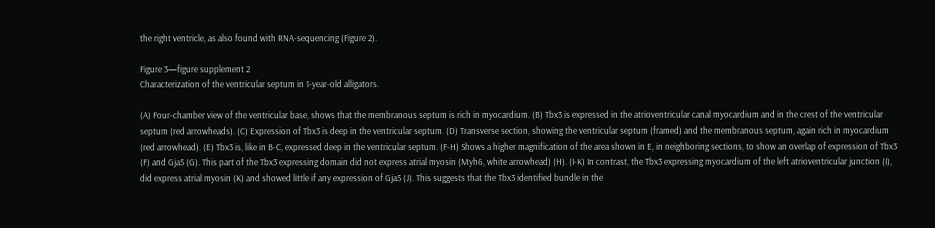the right ventricle, as also found with RNA-sequencing (Figure 2).

Figure 3—figure supplement 2
Characterization of the ventricular septum in 1-year-old alligators.

(A) Four-chamber view of the ventricular base, shows that the membranous septum is rich in myocardium. (B) Tbx3 is expressed in the atrioventricular canal myocardium and in the crest of the ventricular septum (red arrowheads). (C) Expression of Tbx3 is deep in the ventricular septum. (D) Transverse section, showing the ventricular septum (framed) and the membranous septum, again rich in myocardium (red arrowhead). (E) Tbx3 is, like in B-C, expressed deep in the ventricular septum. (F-H) Shows a higher magnification of the area shown in E, in neighboring sections, to show an overlap of expression of Tbx3 (F) and Gja5 (G). This part of the Tbx3 expressing domain did not express atrial myosin (Myh6, white arrowhead) (H). (I-K) In contrast, the Tbx3 expressing myocardium of the left atrioventricular junction (I), did express atrial myosin (K) and showed little if any expression of Gja5 (J). This suggests that the Tbx3 identified bundle in the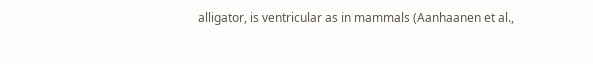alligator, is ventricular as in mammals (Aanhaanen et al.,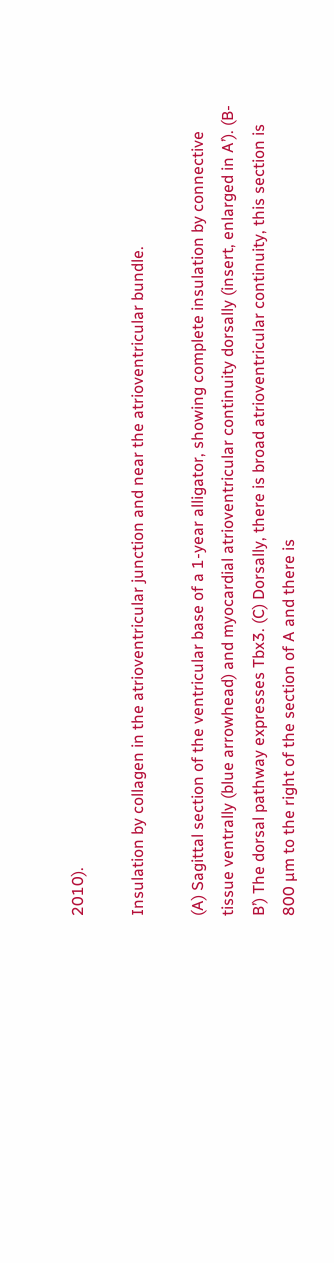2010).

Insulation by collagen in the atrioventricular junction and near the atrioventricular bundle.

(A) Sagittal section of the ventricular base of a 1-year alligator, showing complete insulation by connective tissue ventrally (blue arrowhead) and myocardial atrioventricular continuity dorsally (insert, enlarged in A’). (B-B’) The dorsal pathway expresses Tbx3. (C) Dorsally, there is broad atrioventricular continuity, this section is 800 µm to the right of the section of A and there is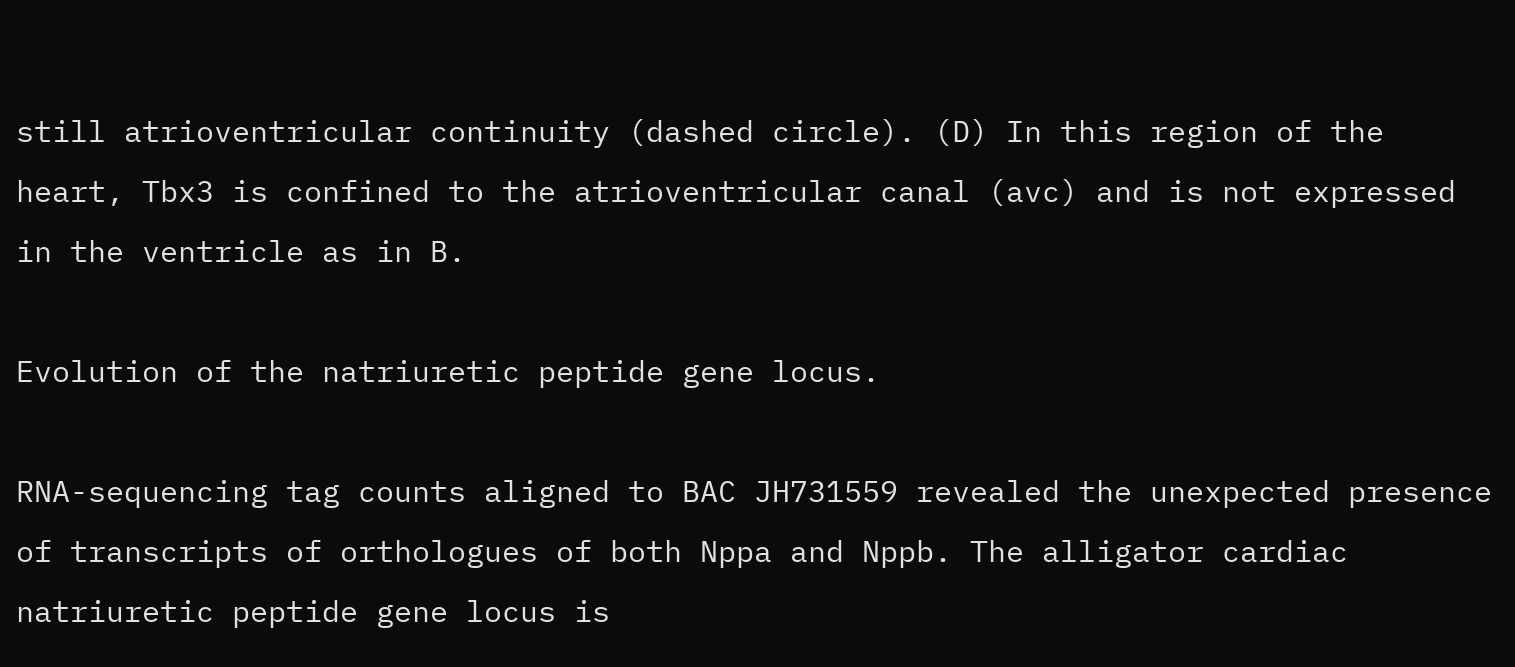still atrioventricular continuity (dashed circle). (D) In this region of the heart, Tbx3 is confined to the atrioventricular canal (avc) and is not expressed in the ventricle as in B.

Evolution of the natriuretic peptide gene locus.

RNA-sequencing tag counts aligned to BAC JH731559 revealed the unexpected presence of transcripts of orthologues of both Nppa and Nppb. The alligator cardiac natriuretic peptide gene locus is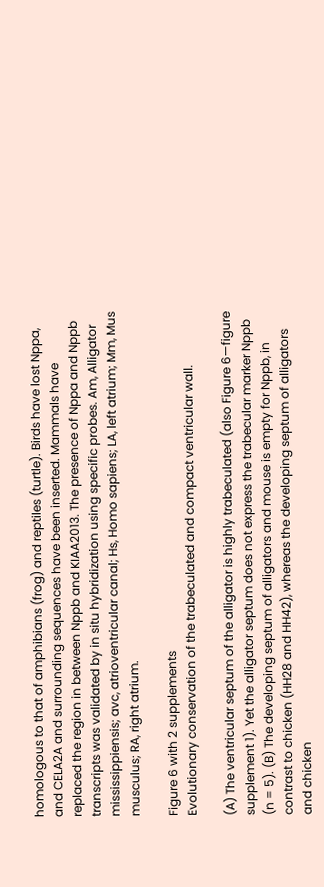homologous to that of amphibians (frog) and reptiles (turtle). Birds have lost Nppa, and CELA2A and surrounding sequences have been inserted. Mammals have replaced the region in between Nppb and KIAA2013. The presence of Nppa and Nppb transcripts was validated by in situ hybridization using specific probes. Am, Alligator mississippiensis; avc, atrioventricular canal; Hs, Homo sapiens; LA, left atrium; Mm, Mus musculus; RA, right atrium.

Figure 6 with 2 supplements
Evolutionary conservation of the trabeculated and compact ventricular wall.

(A) The ventricular septum of the alligator is highly trabeculated (also Figure 6—figure supplement 1). Yet the alligator septum does not express the trabecular marker Nppb (n = 5). (B) The developing septum of alligators and mouse is empty for Nppb, in contrast to chicken (HH28 and HH42), whereas the developing septum of alligators and chicken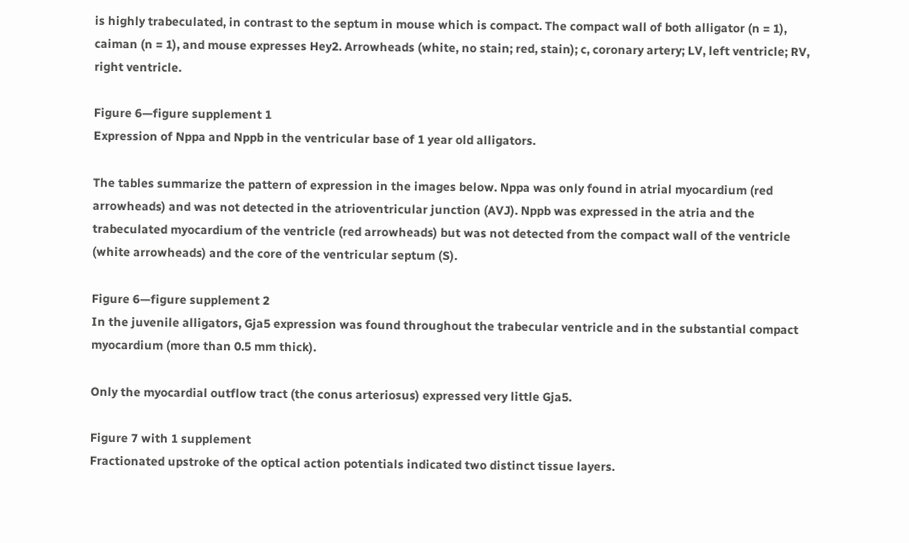is highly trabeculated, in contrast to the septum in mouse which is compact. The compact wall of both alligator (n = 1), caiman (n = 1), and mouse expresses Hey2. Arrowheads (white, no stain; red, stain); c, coronary artery; LV, left ventricle; RV, right ventricle.

Figure 6—figure supplement 1
Expression of Nppa and Nppb in the ventricular base of 1 year old alligators.

The tables summarize the pattern of expression in the images below. Nppa was only found in atrial myocardium (red arrowheads) and was not detected in the atrioventricular junction (AVJ). Nppb was expressed in the atria and the trabeculated myocardium of the ventricle (red arrowheads) but was not detected from the compact wall of the ventricle (white arrowheads) and the core of the ventricular septum (S).

Figure 6—figure supplement 2
In the juvenile alligators, Gja5 expression was found throughout the trabecular ventricle and in the substantial compact myocardium (more than 0.5 mm thick).

Only the myocardial outflow tract (the conus arteriosus) expressed very little Gja5.

Figure 7 with 1 supplement
Fractionated upstroke of the optical action potentials indicated two distinct tissue layers.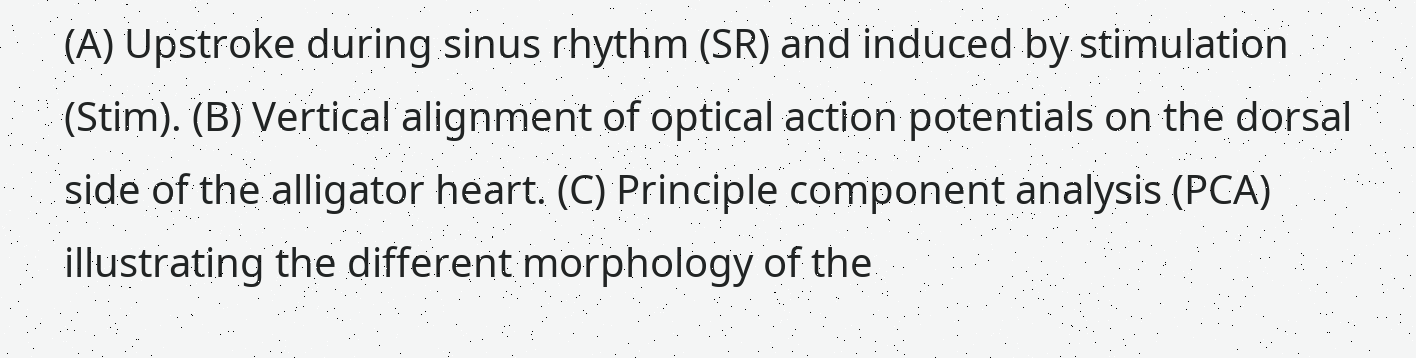(A) Upstroke during sinus rhythm (SR) and induced by stimulation (Stim). (B) Vertical alignment of optical action potentials on the dorsal side of the alligator heart. (C) Principle component analysis (PCA) illustrating the different morphology of the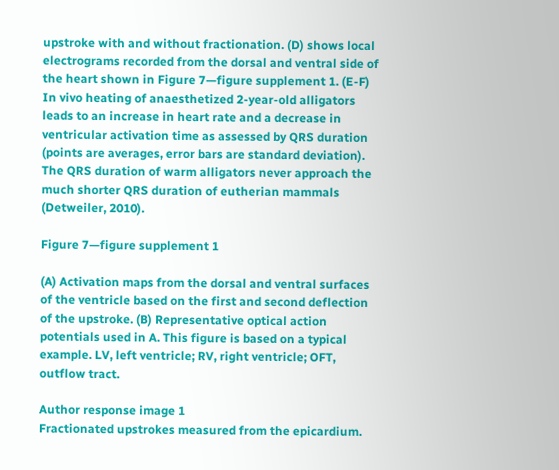upstroke with and without fractionation. (D) shows local electrograms recorded from the dorsal and ventral side of the heart shown in Figure 7—figure supplement 1. (E-F) In vivo heating of anaesthetized 2-year-old alligators leads to an increase in heart rate and a decrease in ventricular activation time as assessed by QRS duration (points are averages, error bars are standard deviation). The QRS duration of warm alligators never approach the much shorter QRS duration of eutherian mammals (Detweiler, 2010).

Figure 7—figure supplement 1

(A) Activation maps from the dorsal and ventral surfaces of the ventricle based on the first and second deflection of the upstroke. (B) Representative optical action potentials used in A. This figure is based on a typical example. LV, left ventricle; RV, right ventricle; OFT, outflow tract.

Author response image 1
Fractionated upstrokes measured from the epicardium.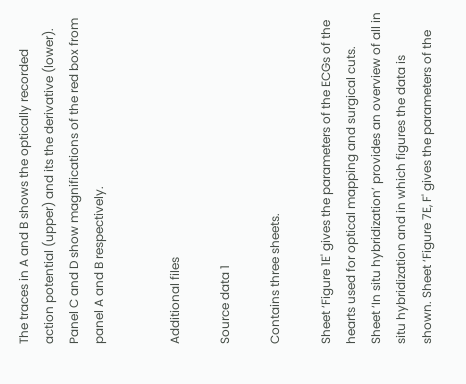The traces in A and B shows the optically recorded action potential (upper) and its the derivative (lower). Panel C and D show magnifications of the red box from panel A and B respectively.


Additional files

Source data 1

Contains three sheets.

Sheet ‘Figure 1E' gives the parameters of the ECGs of the hearts used for optical mapping and surgical cuts. Sheet ‘In situ hybridization’ provides an overview of all in situ hybridization and in which figures the data is shown. Sheet ‘Figure 7E, F' gives the parameters of the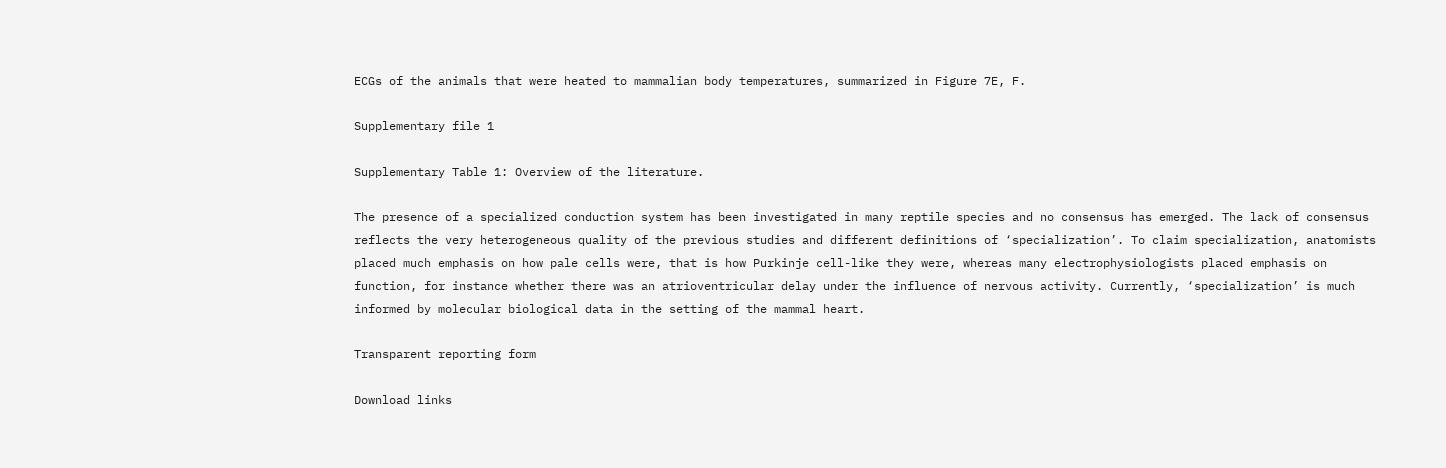ECGs of the animals that were heated to mammalian body temperatures, summarized in Figure 7E, F.

Supplementary file 1

Supplementary Table 1: Overview of the literature.

The presence of a specialized conduction system has been investigated in many reptile species and no consensus has emerged. The lack of consensus reflects the very heterogeneous quality of the previous studies and different definitions of ‘specialization’. To claim specialization, anatomists placed much emphasis on how pale cells were, that is how Purkinje cell-like they were, whereas many electrophysiologists placed emphasis on function, for instance whether there was an atrioventricular delay under the influence of nervous activity. Currently, ‘specialization’ is much informed by molecular biological data in the setting of the mammal heart.

Transparent reporting form

Download links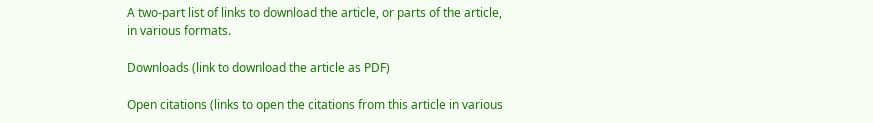A two-part list of links to download the article, or parts of the article, in various formats.

Downloads (link to download the article as PDF)

Open citations (links to open the citations from this article in various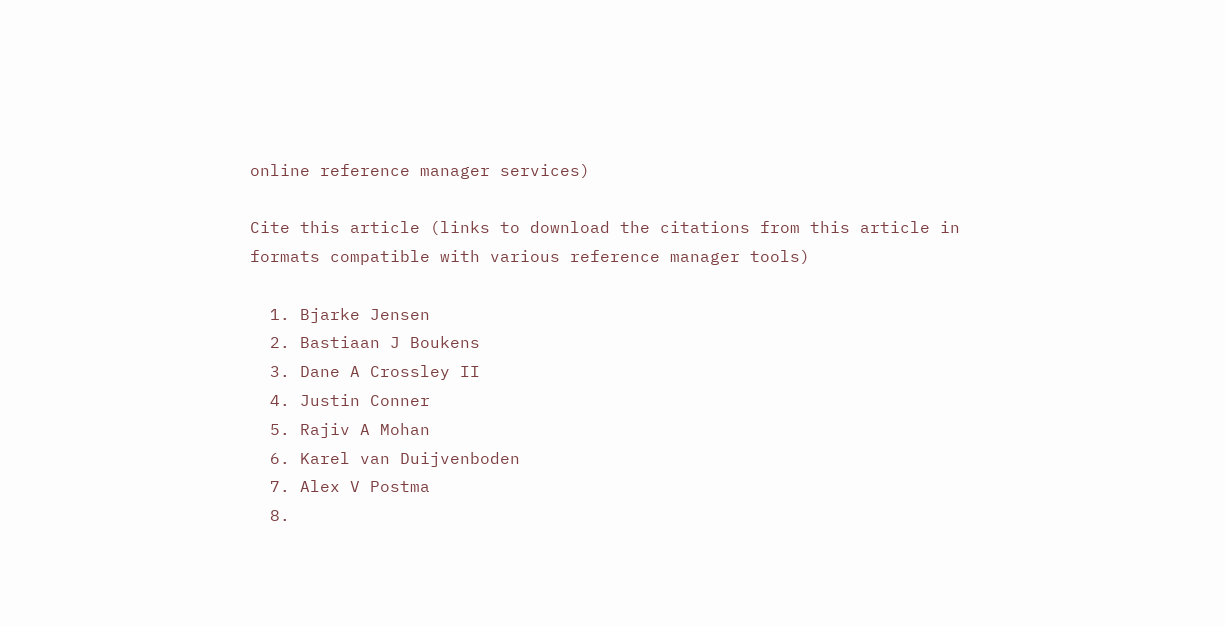online reference manager services)

Cite this article (links to download the citations from this article in formats compatible with various reference manager tools)

  1. Bjarke Jensen
  2. Bastiaan J Boukens
  3. Dane A Crossley II
  4. Justin Conner
  5. Rajiv A Mohan
  6. Karel van Duijvenboden
  7. Alex V Postma
  8.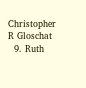Christopher R Gloschat
  9. Ruth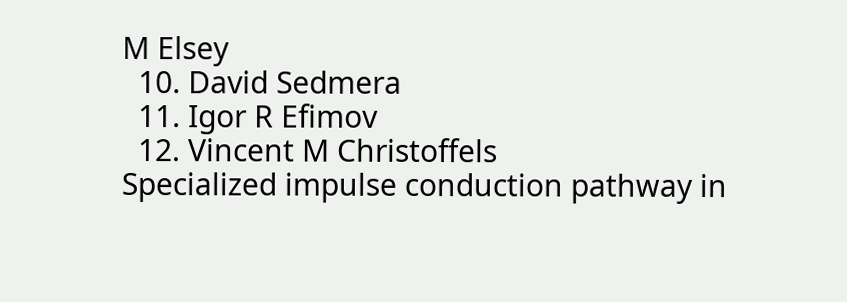M Elsey
  10. David Sedmera
  11. Igor R Efimov
  12. Vincent M Christoffels
Specialized impulse conduction pathway in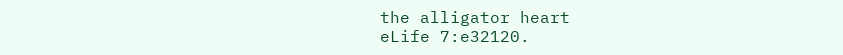the alligator heart
eLife 7:e32120.